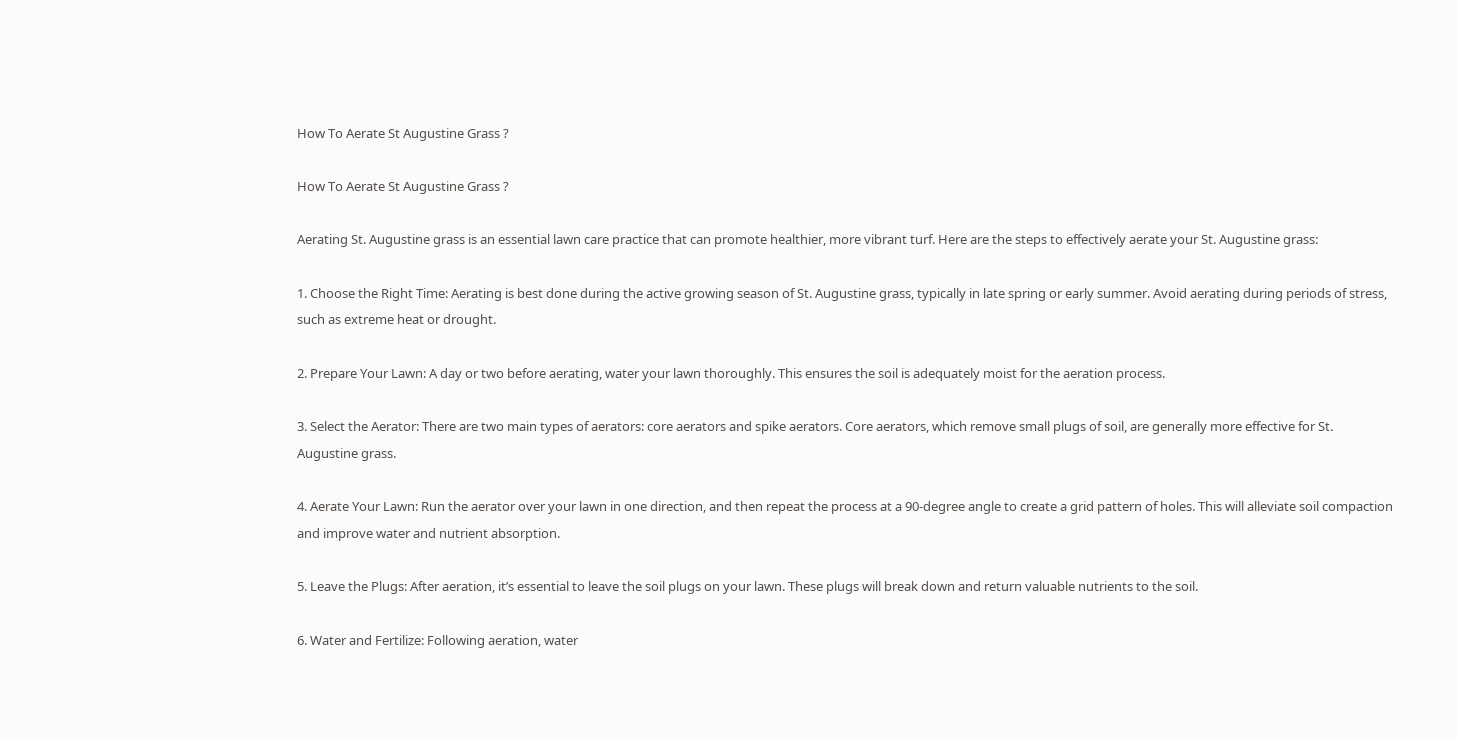How To Aerate St Augustine Grass ?

How To Aerate St Augustine Grass ?

Aerating St. Augustine grass is an essential lawn care practice that can promote healthier, more vibrant turf. Here are the steps to effectively aerate your St. Augustine grass:

1. Choose the Right Time: Aerating is best done during the active growing season of St. Augustine grass, typically in late spring or early summer. Avoid aerating during periods of stress, such as extreme heat or drought.

2. Prepare Your Lawn: A day or two before aerating, water your lawn thoroughly. This ensures the soil is adequately moist for the aeration process.

3. Select the Aerator: There are two main types of aerators: core aerators and spike aerators. Core aerators, which remove small plugs of soil, are generally more effective for St. Augustine grass.

4. Aerate Your Lawn: Run the aerator over your lawn in one direction, and then repeat the process at a 90-degree angle to create a grid pattern of holes. This will alleviate soil compaction and improve water and nutrient absorption.

5. Leave the Plugs: After aeration, it’s essential to leave the soil plugs on your lawn. These plugs will break down and return valuable nutrients to the soil.

6. Water and Fertilize: Following aeration, water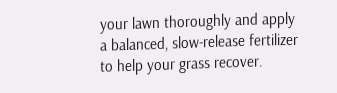your lawn thoroughly and apply a balanced, slow-release fertilizer to help your grass recover.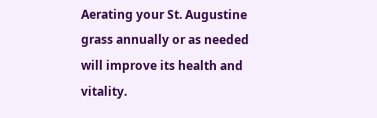Aerating your St. Augustine grass annually or as needed will improve its health and vitality.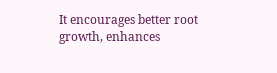It encourages better root growth, enhances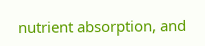nutrient absorption, and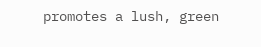promotes a lush, green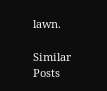lawn.

Similar Posts